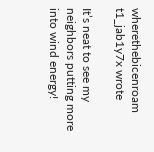wherethebicenroam t1_jab1y7x wrote

It’s neat to see my neighbors putting more into wind energy!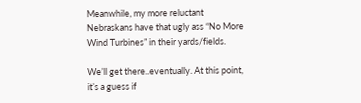Meanwhile, my more reluctant Nebraskans have that ugly ass “No More Wind Turbines” in their yards/fields.

We’ll get there..eventually. At this point, it’s a guess if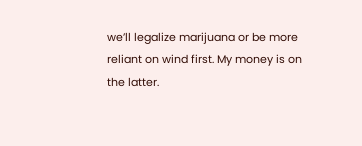we’ll legalize marijuana or be more reliant on wind first. My money is on the latter.